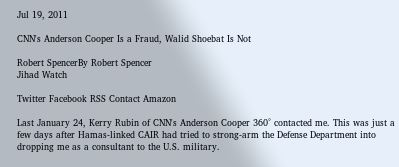Jul 19, 2011

CNN's Anderson Cooper Is a Fraud, Walid Shoebat Is Not

Robert SpencerBy Robert Spencer
Jihad Watch

Twitter Facebook RSS Contact Amazon

Last January 24, Kerry Rubin of CNN's Anderson Cooper 360° contacted me. This was just a few days after Hamas-linked CAIR had tried to strong-arm the Defense Department into dropping me as a consultant to the U.S. military.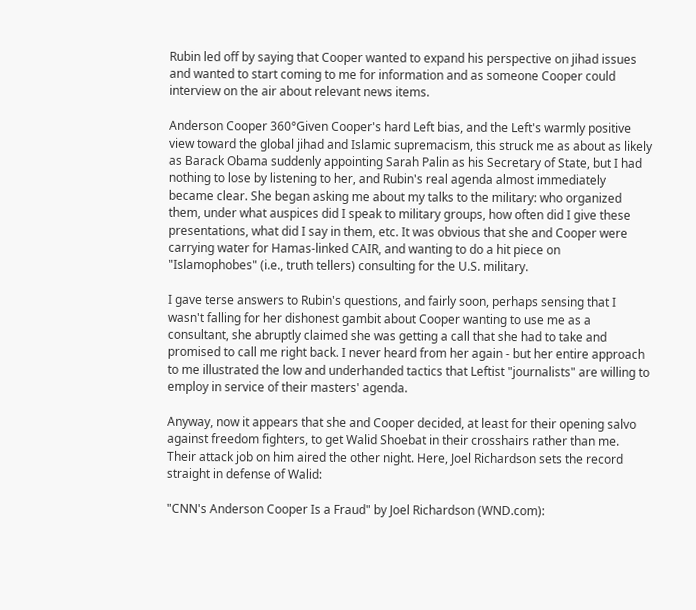Rubin led off by saying that Cooper wanted to expand his perspective on jihad issues and wanted to start coming to me for information and as someone Cooper could interview on the air about relevant news items.

Anderson Cooper 360°Given Cooper's hard Left bias, and the Left's warmly positive view toward the global jihad and Islamic supremacism, this struck me as about as likely as Barack Obama suddenly appointing Sarah Palin as his Secretary of State, but I had nothing to lose by listening to her, and Rubin's real agenda almost immediately became clear. She began asking me about my talks to the military: who organized them, under what auspices did I speak to military groups, how often did I give these presentations, what did I say in them, etc. It was obvious that she and Cooper were carrying water for Hamas-linked CAIR, and wanting to do a hit piece on "Islamophobes" (i.e., truth tellers) consulting for the U.S. military.

I gave terse answers to Rubin's questions, and fairly soon, perhaps sensing that I wasn't falling for her dishonest gambit about Cooper wanting to use me as a consultant, she abruptly claimed she was getting a call that she had to take and promised to call me right back. I never heard from her again - but her entire approach to me illustrated the low and underhanded tactics that Leftist "journalists" are willing to employ in service of their masters' agenda.

Anyway, now it appears that she and Cooper decided, at least for their opening salvo against freedom fighters, to get Walid Shoebat in their crosshairs rather than me. Their attack job on him aired the other night. Here, Joel Richardson sets the record straight in defense of Walid:

"CNN's Anderson Cooper Is a Fraud" by Joel Richardson (WND.com):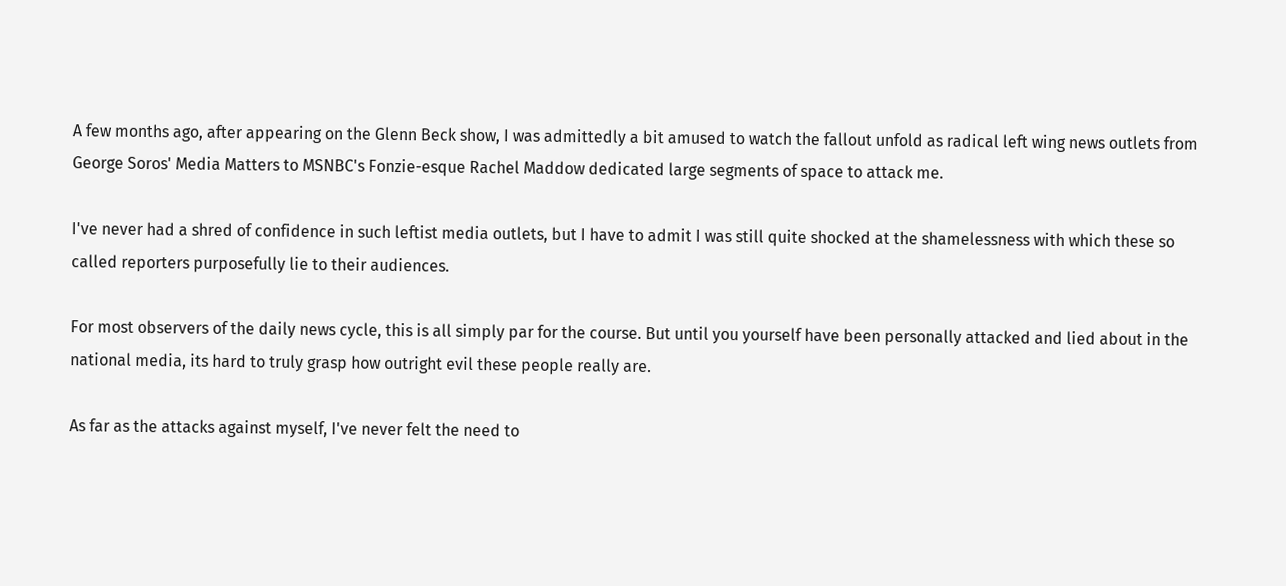A few months ago, after appearing on the Glenn Beck show, I was admittedly a bit amused to watch the fallout unfold as radical left wing news outlets from George Soros' Media Matters to MSNBC's Fonzie-esque Rachel Maddow dedicated large segments of space to attack me.

I've never had a shred of confidence in such leftist media outlets, but I have to admit I was still quite shocked at the shamelessness with which these so called reporters purposefully lie to their audiences.

For most observers of the daily news cycle, this is all simply par for the course. But until you yourself have been personally attacked and lied about in the national media, its hard to truly grasp how outright evil these people really are.

As far as the attacks against myself, I've never felt the need to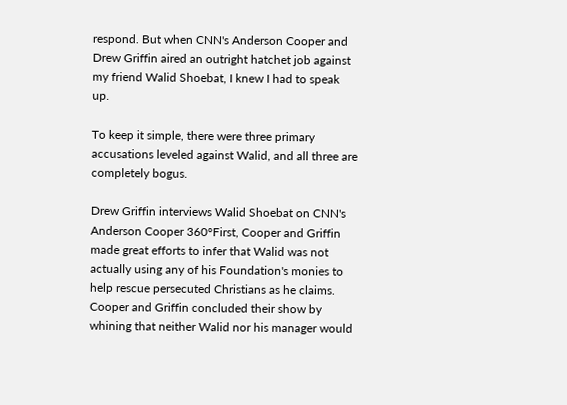respond. But when CNN's Anderson Cooper and Drew Griffin aired an outright hatchet job against my friend Walid Shoebat, I knew I had to speak up.

To keep it simple, there were three primary accusations leveled against Walid, and all three are completely bogus.

Drew Griffin interviews Walid Shoebat on CNN's Anderson Cooper 360°First, Cooper and Griffin made great efforts to infer that Walid was not actually using any of his Foundation's monies to help rescue persecuted Christians as he claims. Cooper and Griffin concluded their show by whining that neither Walid nor his manager would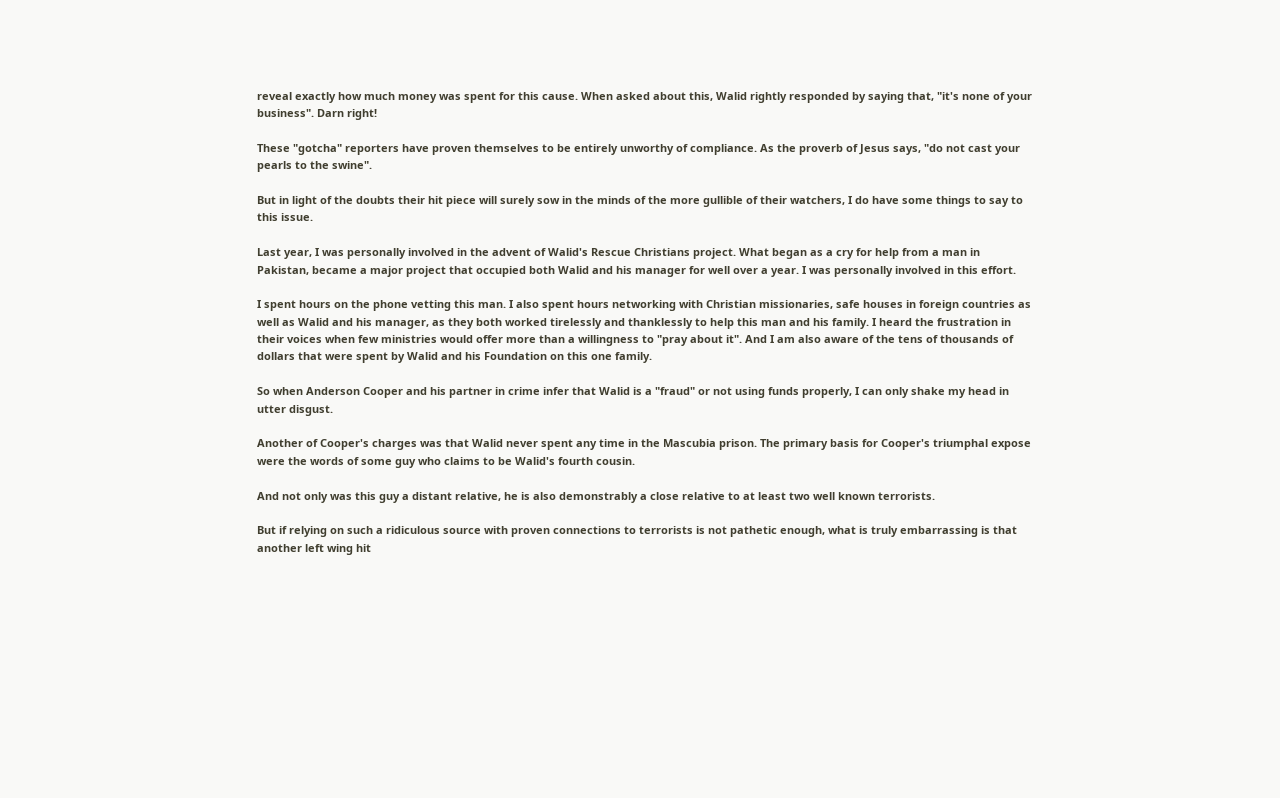reveal exactly how much money was spent for this cause. When asked about this, Walid rightly responded by saying that, "it's none of your business". Darn right!

These "gotcha" reporters have proven themselves to be entirely unworthy of compliance. As the proverb of Jesus says, "do not cast your pearls to the swine".

But in light of the doubts their hit piece will surely sow in the minds of the more gullible of their watchers, I do have some things to say to this issue.

Last year, I was personally involved in the advent of Walid's Rescue Christians project. What began as a cry for help from a man in Pakistan, became a major project that occupied both Walid and his manager for well over a year. I was personally involved in this effort.

I spent hours on the phone vetting this man. I also spent hours networking with Christian missionaries, safe houses in foreign countries as well as Walid and his manager, as they both worked tirelessly and thanklessly to help this man and his family. I heard the frustration in their voices when few ministries would offer more than a willingness to "pray about it". And I am also aware of the tens of thousands of dollars that were spent by Walid and his Foundation on this one family.

So when Anderson Cooper and his partner in crime infer that Walid is a "fraud" or not using funds properly, I can only shake my head in utter disgust.

Another of Cooper's charges was that Walid never spent any time in the Mascubia prison. The primary basis for Cooper's triumphal expose were the words of some guy who claims to be Walid's fourth cousin.

And not only was this guy a distant relative, he is also demonstrably a close relative to at least two well known terrorists.

But if relying on such a ridiculous source with proven connections to terrorists is not pathetic enough, what is truly embarrassing is that another left wing hit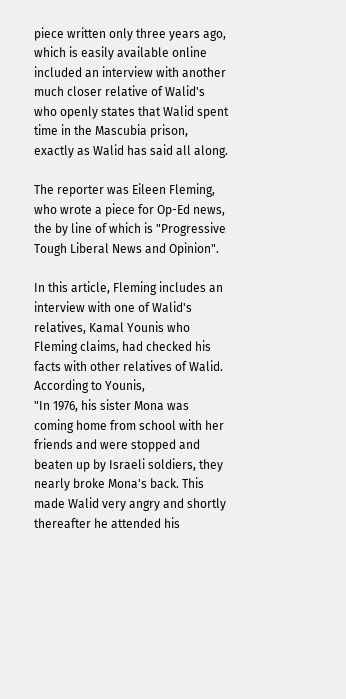piece written only three years ago, which is easily available online included an interview with another much closer relative of Walid's who openly states that Walid spent time in the Mascubia prison, exactly as Walid has said all along.

The reporter was Eileen Fleming, who wrote a piece for Op-Ed news, the by line of which is "Progressive Tough Liberal News and Opinion".

In this article, Fleming includes an interview with one of Walid's relatives, Kamal Younis who Fleming claims, had checked his facts with other relatives of Walid. According to Younis,
"In 1976, his sister Mona was coming home from school with her friends and were stopped and beaten up by Israeli soldiers, they nearly broke Mona's back. This made Walid very angry and shortly thereafter he attended his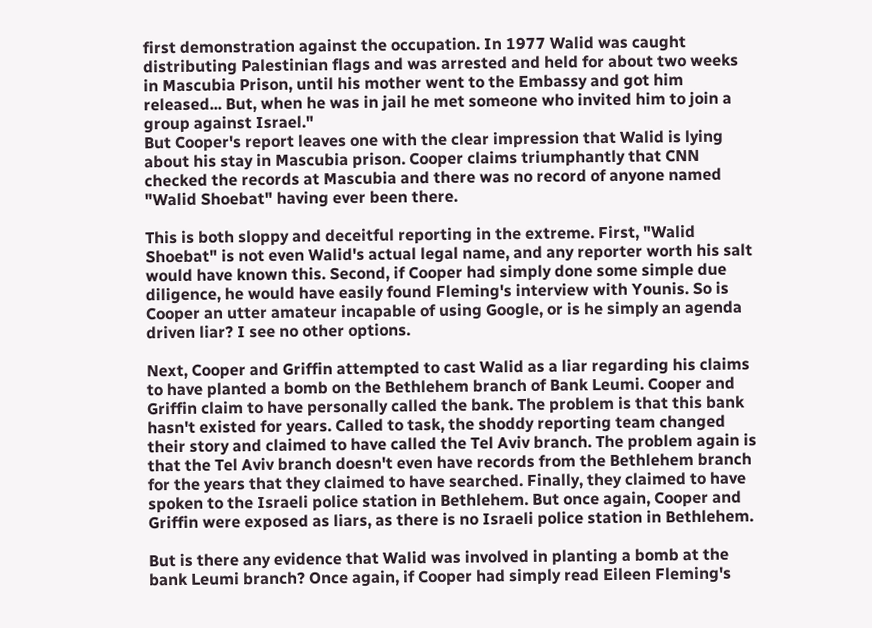first demonstration against the occupation. In 1977 Walid was caught distributing Palestinian flags and was arrested and held for about two weeks in Mascubia Prison, until his mother went to the Embassy and got him released... But, when he was in jail he met someone who invited him to join a group against Israel."
But Cooper's report leaves one with the clear impression that Walid is lying about his stay in Mascubia prison. Cooper claims triumphantly that CNN checked the records at Mascubia and there was no record of anyone named "Walid Shoebat" having ever been there.

This is both sloppy and deceitful reporting in the extreme. First, "Walid Shoebat" is not even Walid's actual legal name, and any reporter worth his salt would have known this. Second, if Cooper had simply done some simple due diligence, he would have easily found Fleming's interview with Younis. So is Cooper an utter amateur incapable of using Google, or is he simply an agenda driven liar? I see no other options.

Next, Cooper and Griffin attempted to cast Walid as a liar regarding his claims to have planted a bomb on the Bethlehem branch of Bank Leumi. Cooper and Griffin claim to have personally called the bank. The problem is that this bank hasn't existed for years. Called to task, the shoddy reporting team changed their story and claimed to have called the Tel Aviv branch. The problem again is that the Tel Aviv branch doesn't even have records from the Bethlehem branch for the years that they claimed to have searched. Finally, they claimed to have spoken to the Israeli police station in Bethlehem. But once again, Cooper and Griffin were exposed as liars, as there is no Israeli police station in Bethlehem.

But is there any evidence that Walid was involved in planting a bomb at the bank Leumi branch? Once again, if Cooper had simply read Eileen Fleming's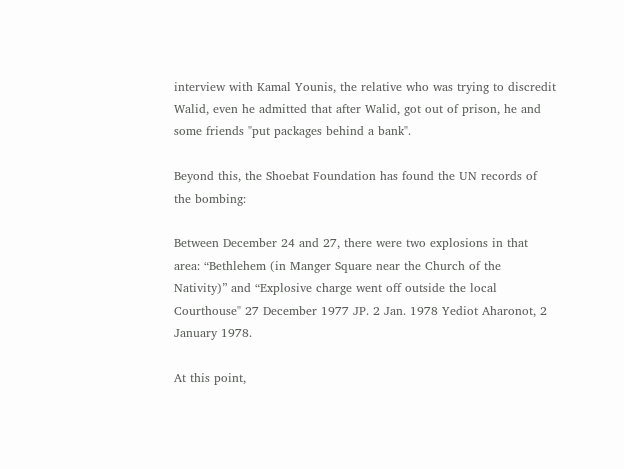interview with Kamal Younis, the relative who was trying to discredit Walid, even he admitted that after Walid, got out of prison, he and some friends "put packages behind a bank".

Beyond this, the Shoebat Foundation has found the UN records of the bombing:

Between December 24 and 27, there were two explosions in that area: “Bethlehem (in Manger Square near the Church of the Nativity)” and “Explosive charge went off outside the local Courthouse" 27 December 1977 JP. 2 Jan. 1978 Yediot Aharonot, 2 January 1978.

At this point,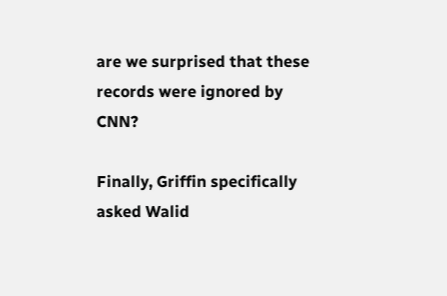are we surprised that these records were ignored by CNN?

Finally, Griffin specifically asked Walid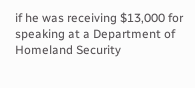if he was receiving $13,000 for speaking at a Department of Homeland Security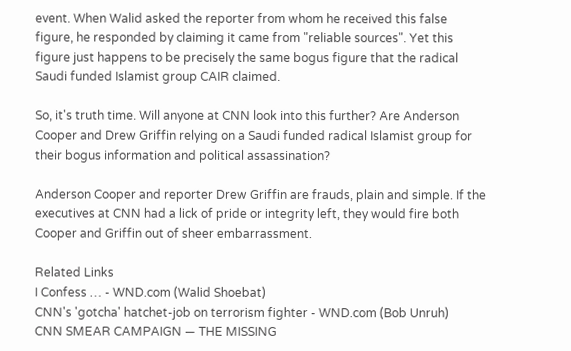event. When Walid asked the reporter from whom he received this false figure, he responded by claiming it came from "reliable sources". Yet this figure just happens to be precisely the same bogus figure that the radical Saudi funded Islamist group CAIR claimed.

So, it's truth time. Will anyone at CNN look into this further? Are Anderson Cooper and Drew Griffin relying on a Saudi funded radical Islamist group for their bogus information and political assassination?

Anderson Cooper and reporter Drew Griffin are frauds, plain and simple. If the executives at CNN had a lick of pride or integrity left, they would fire both Cooper and Griffin out of sheer embarrassment.

Related Links
I Confess … - WND.com (Walid Shoebat)
CNN's 'gotcha' hatchet-job on terrorism fighter - WND.com (Bob Unruh)
CNN SMEAR CAMPAIGN — THE MISSING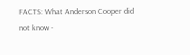FACTS: What Anderson Cooper did not know -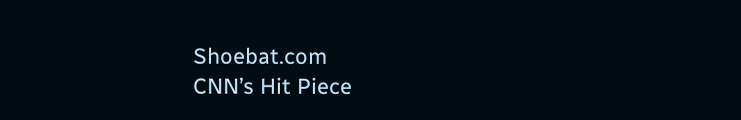Shoebat.com
CNN’s Hit Piece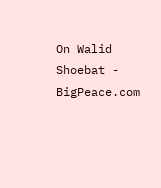On Walid Shoebat - BigPeace.com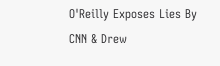O'Reilly Exposes Lies By CNN & Drew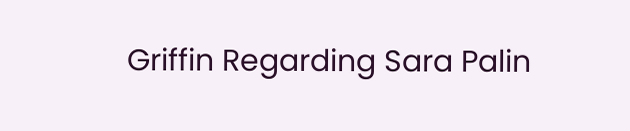Griffin Regarding Sara Palin